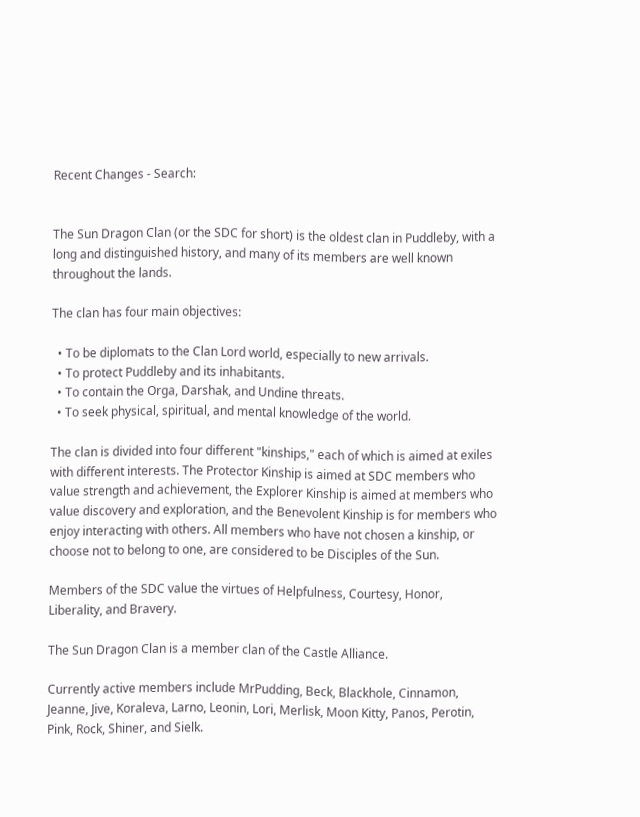Recent Changes - Search:


The Sun Dragon Clan (or the SDC for short) is the oldest clan in Puddleby, with a long and distinguished history, and many of its members are well known throughout the lands.

The clan has four main objectives:

  • To be diplomats to the Clan Lord world, especially to new arrivals.
  • To protect Puddleby and its inhabitants.
  • To contain the Orga, Darshak, and Undine threats.
  • To seek physical, spiritual, and mental knowledge of the world.

The clan is divided into four different "kinships," each of which is aimed at exiles with different interests. The Protector Kinship is aimed at SDC members who value strength and achievement, the Explorer Kinship is aimed at members who value discovery and exploration, and the Benevolent Kinship is for members who enjoy interacting with others. All members who have not chosen a kinship, or choose not to belong to one, are considered to be Disciples of the Sun.

Members of the SDC value the virtues of Helpfulness, Courtesy, Honor, Liberality, and Bravery.

The Sun Dragon Clan is a member clan of the Castle Alliance.

Currently active members include MrPudding, Beck, Blackhole, Cinnamon, Jeanne, Jive, Koraleva, Larno, Leonin, Lori, Merlisk, Moon Kitty, Panos, Perotin, Pink, Rock, Shiner, and Sielk.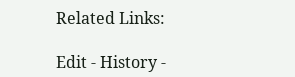Related Links:

Edit - History -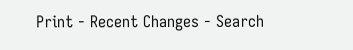Print - Recent Changes - Search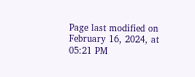Page last modified on February 16, 2024, at 05:21 PM